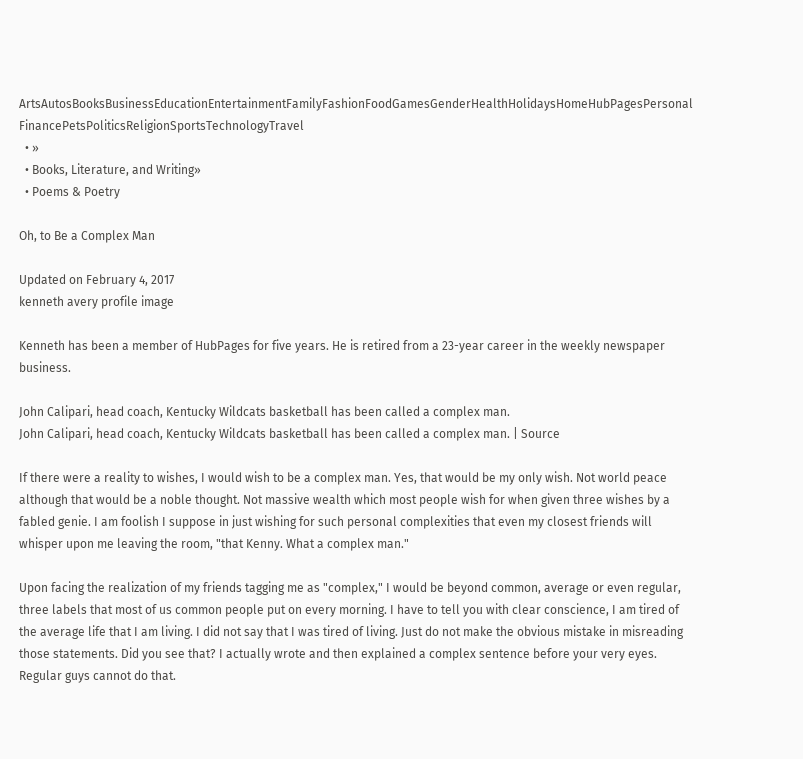ArtsAutosBooksBusinessEducationEntertainmentFamilyFashionFoodGamesGenderHealthHolidaysHomeHubPagesPersonal FinancePetsPoliticsReligionSportsTechnologyTravel
  • »
  • Books, Literature, and Writing»
  • Poems & Poetry

Oh, to Be a Complex Man

Updated on February 4, 2017
kenneth avery profile image

Kenneth has been a member of HubPages for five years. He is retired from a 23-year career in the weekly newspaper business.

John Calipari, head coach, Kentucky Wildcats basketball has been called a complex man.
John Calipari, head coach, Kentucky Wildcats basketball has been called a complex man. | Source

If there were a reality to wishes, I would wish to be a complex man. Yes, that would be my only wish. Not world peace although that would be a noble thought. Not massive wealth which most people wish for when given three wishes by a fabled genie. I am foolish I suppose in just wishing for such personal complexities that even my closest friends will whisper upon me leaving the room, "that Kenny. What a complex man."

Upon facing the realization of my friends tagging me as "complex," I would be beyond common, average or even regular, three labels that most of us common people put on every morning. I have to tell you with clear conscience, I am tired of the average life that I am living. I did not say that I was tired of living. Just do not make the obvious mistake in misreading those statements. Did you see that? I actually wrote and then explained a complex sentence before your very eyes. Regular guys cannot do that.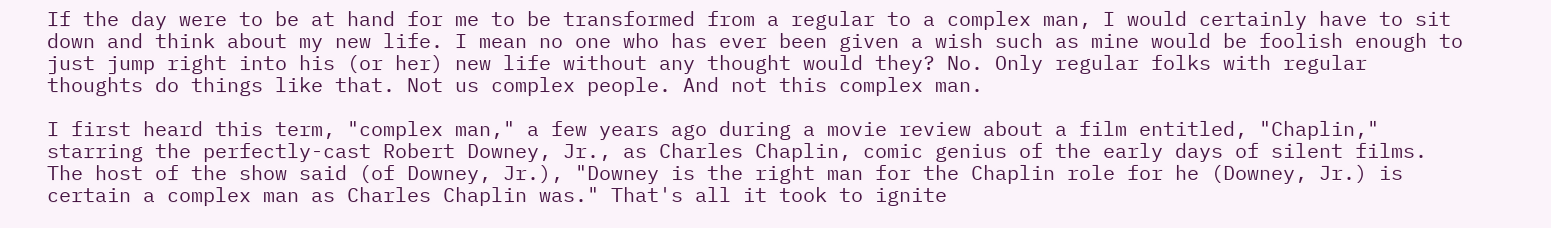If the day were to be at hand for me to be transformed from a regular to a complex man, I would certainly have to sit down and think about my new life. I mean no one who has ever been given a wish such as mine would be foolish enough to just jump right into his (or her) new life without any thought would they? No. Only regular folks with regular thoughts do things like that. Not us complex people. And not this complex man.

I first heard this term, "complex man," a few years ago during a movie review about a film entitled, "Chaplin," starring the perfectly-cast Robert Downey, Jr., as Charles Chaplin, comic genius of the early days of silent films. The host of the show said (of Downey, Jr.), "Downey is the right man for the Chaplin role for he (Downey, Jr.) is certain a complex man as Charles Chaplin was." That's all it took to ignite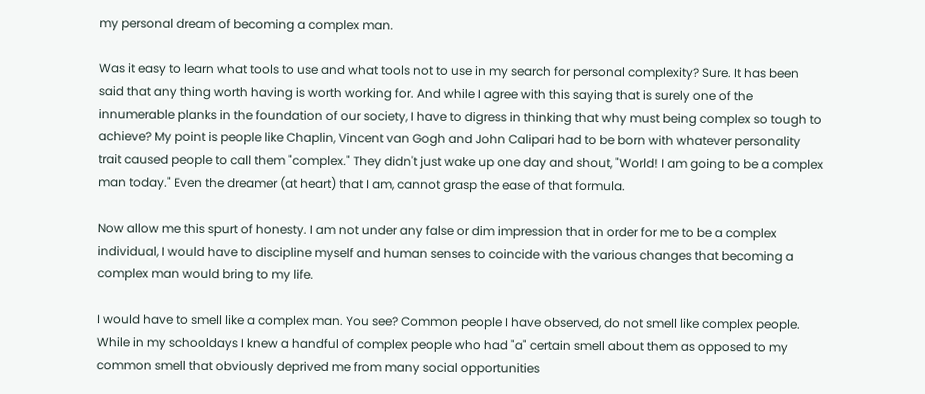my personal dream of becoming a complex man.

Was it easy to learn what tools to use and what tools not to use in my search for personal complexity? Sure. It has been said that any thing worth having is worth working for. And while I agree with this saying that is surely one of the innumerable planks in the foundation of our society, I have to digress in thinking that why must being complex so tough to achieve? My point is people like Chaplin, Vincent van Gogh and John Calipari had to be born with whatever personality trait caused people to call them "complex." They didn't just wake up one day and shout, "World! I am going to be a complex man today." Even the dreamer (at heart) that I am, cannot grasp the ease of that formula.

Now allow me this spurt of honesty. I am not under any false or dim impression that in order for me to be a complex individual, I would have to discipline myself and human senses to coincide with the various changes that becoming a complex man would bring to my life.

I would have to smell like a complex man. You see? Common people I have observed, do not smell like complex people. While in my schooldays I knew a handful of complex people who had "a" certain smell about them as opposed to my common smell that obviously deprived me from many social opportunities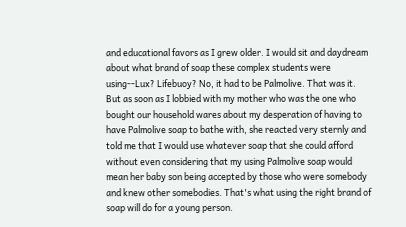and educational favors as I grew older. I would sit and daydream about what brand of soap these complex students were using--Lux? Lifebuoy? No, it had to be Palmolive. That was it. But as soon as I lobbied with my mother who was the one who bought our household wares about my desperation of having to have Palmolive soap to bathe with, she reacted very sternly and told me that I would use whatever soap that she could afford without even considering that my using Palmolive soap would mean her baby son being accepted by those who were somebody and knew other somebodies. That's what using the right brand of soap will do for a young person.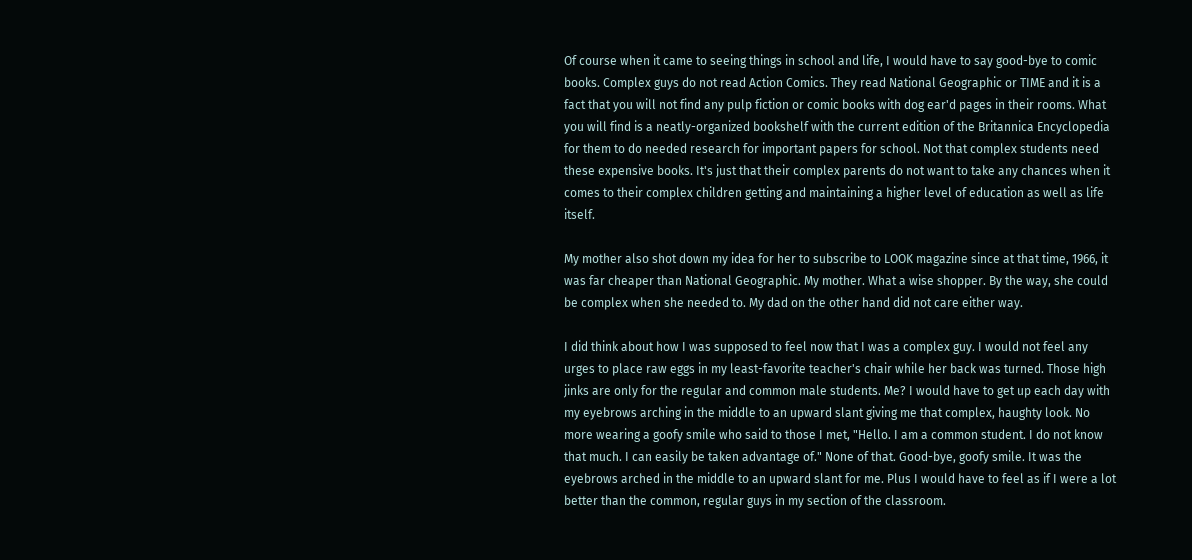Of course when it came to seeing things in school and life, I would have to say good-bye to comic books. Complex guys do not read Action Comics. They read National Geographic or TIME and it is a fact that you will not find any pulp fiction or comic books with dog ear'd pages in their rooms. What you will find is a neatly-organized bookshelf with the current edition of the Britannica Encyclopedia for them to do needed research for important papers for school. Not that complex students need these expensive books. It's just that their complex parents do not want to take any chances when it comes to their complex children getting and maintaining a higher level of education as well as life itself.

My mother also shot down my idea for her to subscribe to LOOK magazine since at that time, 1966, it was far cheaper than National Geographic. My mother. What a wise shopper. By the way, she could be complex when she needed to. My dad on the other hand did not care either way.

I did think about how I was supposed to feel now that I was a complex guy. I would not feel any urges to place raw eggs in my least-favorite teacher's chair while her back was turned. Those high jinks are only for the regular and common male students. Me? I would have to get up each day with my eyebrows arching in the middle to an upward slant giving me that complex, haughty look. No more wearing a goofy smile who said to those I met, "Hello. I am a common student. I do not know that much. I can easily be taken advantage of." None of that. Good-bye, goofy smile. It was the eyebrows arched in the middle to an upward slant for me. Plus I would have to feel as if I were a lot better than the common, regular guys in my section of the classroom.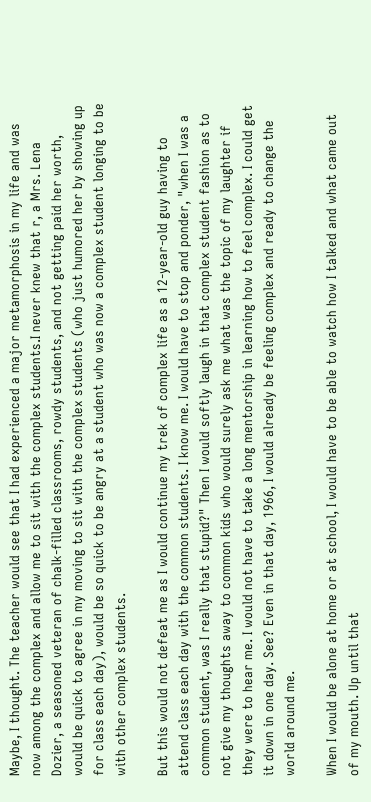Maybe, I thought. The teacher would see that I had experienced a major metamorphosis in my life and was now among the complex and allow me to sit with the complex students.I never knew that r, a Mrs. Lena Dozier, a seasoned veteran of chalk-filled classrooms, rowdy students, and not getting paid her worth, would be quick to agree in my moving to sit with the complex students (who just humored her by showing up for class each day), would be so quick to be angry at a student who was now a complex student longing to be with other complex students.

But this would not defeat me as I would continue my trek of complex life as a 12-year-old guy having to attend class each day with the common students. I know me. I would have to stop and ponder, "when I was a common student, was I really that stupid?" Then I would softly laugh in that complex student fashion as to not give my thoughts away to common kids who would surely ask me what was the topic of my laughter if they were to hear me. I would not have to take a long mentorship in learning how to feel complex. I could get it down in one day. See? Even in that day, 1966, I would already be feeling complex and ready to change the world around me.

When I would be alone at home or at school, I would have to be able to watch how I talked and what came out of my mouth. Up until that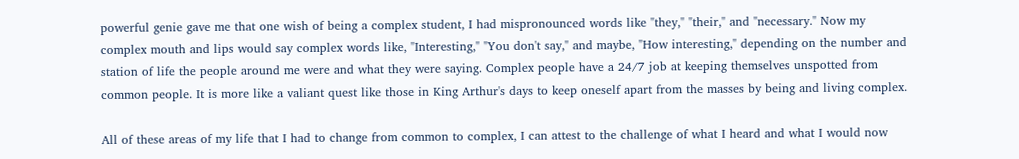powerful genie gave me that one wish of being a complex student, I had mispronounced words like "they," "their," and "necessary." Now my complex mouth and lips would say complex words like, "Interesting," "You don't say," and maybe, "How interesting," depending on the number and station of life the people around me were and what they were saying. Complex people have a 24/7 job at keeping themselves unspotted from common people. It is more like a valiant quest like those in King Arthur's days to keep oneself apart from the masses by being and living complex.

All of these areas of my life that I had to change from common to complex, I can attest to the challenge of what I heard and what I would now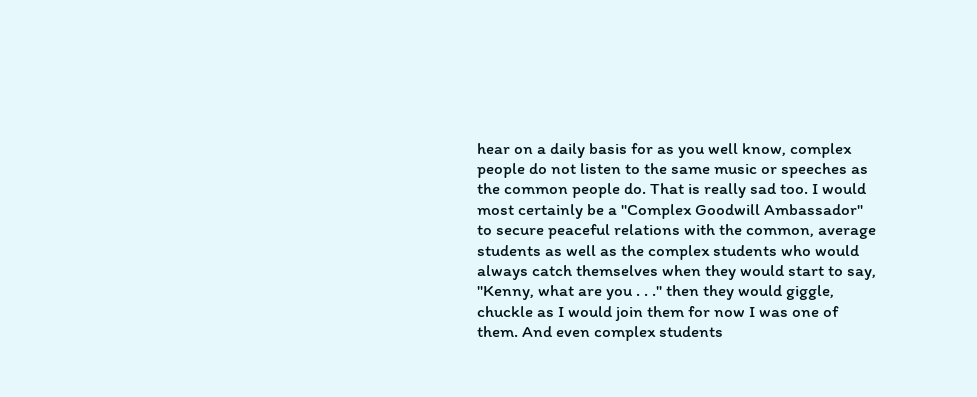hear on a daily basis for as you well know, complex people do not listen to the same music or speeches as the common people do. That is really sad too. I would most certainly be a "Complex Goodwill Ambassador" to secure peaceful relations with the common, average students as well as the complex students who would always catch themselves when they would start to say, "Kenny, what are you . . ." then they would giggle, chuckle as I would join them for now I was one of them. And even complex students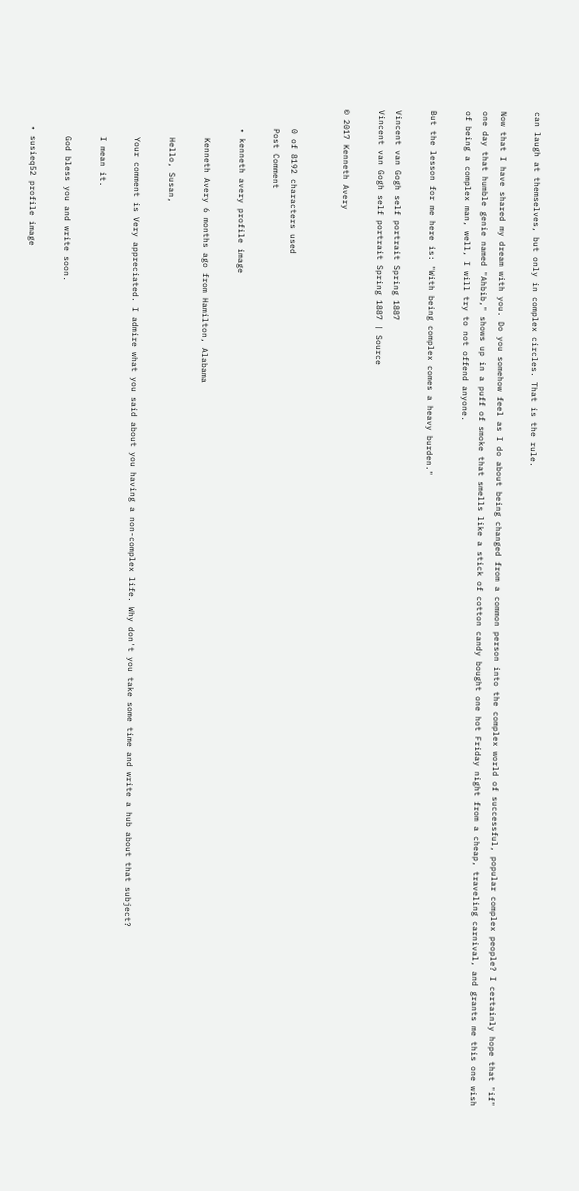can laugh at themselves, but only in complex circles. That is the rule.

Now that I have shared my dream with you. Do you somehow feel as I do about being changed from a common person into the complex world of successful, popular complex people? I certainly hope that "if" one day that humble genie named "Ahbib," shows up in a puff of smoke that smells like a stick of cotton candy bought one hot Friday night from a cheap, traveling carnival, and grants me this one wish of being a complex man, well, I will try to not offend anyone.

But the lesson for me here is: "With being complex comes a heavy burden."

Vincent van Gogh self portrait Spring 1887
Vincent van Gogh self portrait Spring 1887 | Source

© 2017 Kenneth Avery


    0 of 8192 characters used
    Post Comment

    • kenneth avery profile image

      Kenneth Avery 6 months ago from Hamilton, Alabama

      Hello, Susan,

      Your comment is Very appreciated. I admire what you said about you having a non-complex life. Why don't you take some time and write a hub about that subject?

      I mean it.

      God bless you and write soon.

    • susieq52 profile image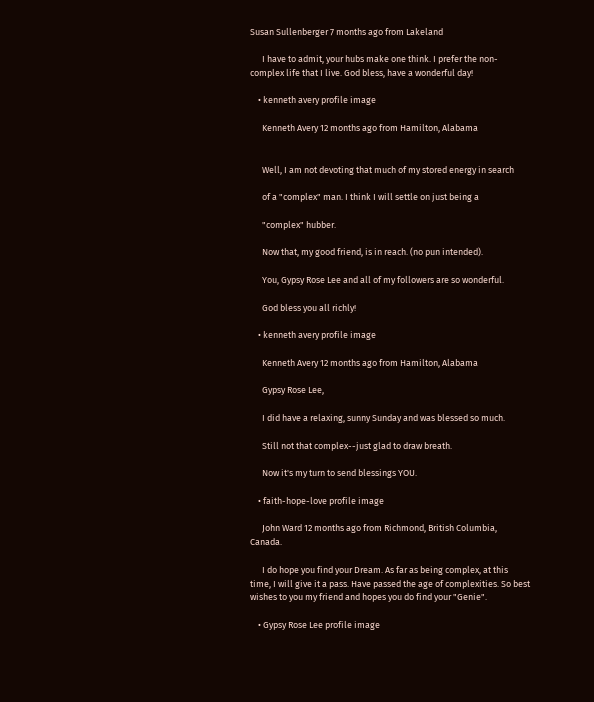Susan Sullenberger 7 months ago from Lakeland

      I have to admit, your hubs make one think. I prefer the non-complex life that I live. God bless, have a wonderful day!

    • kenneth avery profile image

      Kenneth Avery 12 months ago from Hamilton, Alabama


      Well, I am not devoting that much of my stored energy in search

      of a "complex" man. I think I will settle on just being a

      "complex" hubber.

      Now that, my good friend, is in reach. (no pun intended).

      You, Gypsy Rose Lee and all of my followers are so wonderful.

      God bless you all richly!

    • kenneth avery profile image

      Kenneth Avery 12 months ago from Hamilton, Alabama

      Gypsy Rose Lee,

      I did have a relaxing, sunny Sunday and was blessed so much.

      Still not that complex--just glad to draw breath.

      Now it's my turn to send blessings YOU.

    • faith-hope-love profile image

      John Ward 12 months ago from Richmond, British Columbia, Canada.

      I do hope you find your Dream. As far as being complex, at this time, I will give it a pass. Have passed the age of complexities. So best wishes to you my friend and hopes you do find your "Genie".

    • Gypsy Rose Lee profile image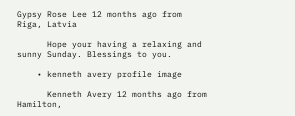Gypsy Rose Lee 12 months ago from Riga, Latvia

      Hope your having a relaxing and sunny Sunday. Blessings to you.

    • kenneth avery profile image

      Kenneth Avery 12 months ago from Hamilton,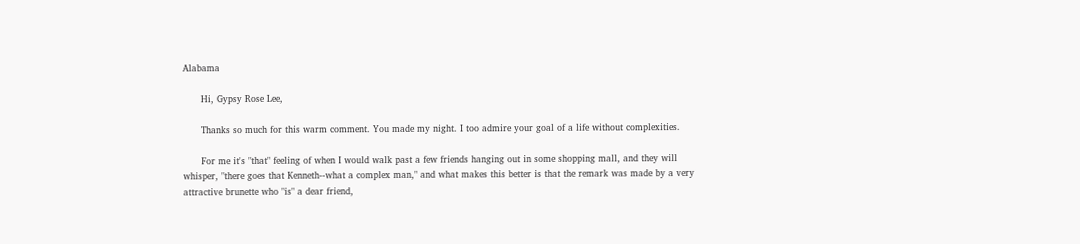Alabama

      Hi, Gypsy Rose Lee,

      Thanks so much for this warm comment. You made my night. I too admire your goal of a life without complexities.

      For me it's "that" feeling of when I would walk past a few friends hanging out in some shopping mall, and they will whisper, "there goes that Kenneth--what a complex man," and what makes this better is that the remark was made by a very attractive brunette who "is" a dear friend,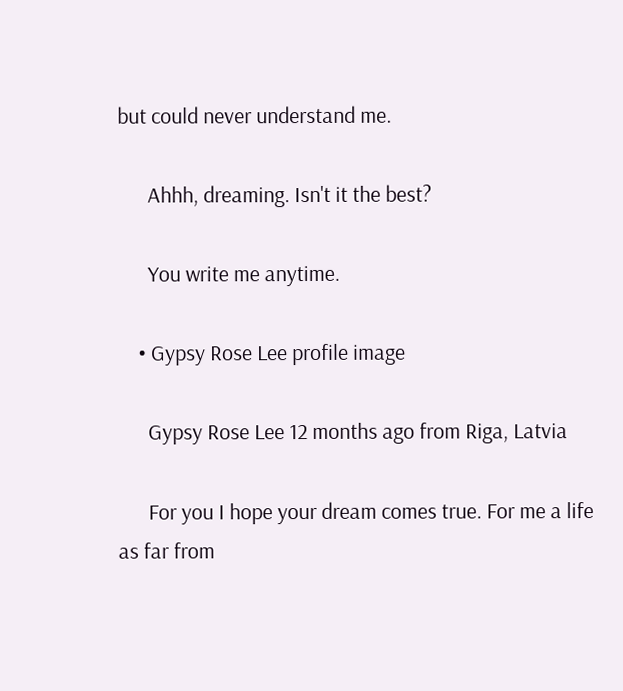but could never understand me.

      Ahhh, dreaming. Isn't it the best?

      You write me anytime.

    • Gypsy Rose Lee profile image

      Gypsy Rose Lee 12 months ago from Riga, Latvia

      For you I hope your dream comes true. For me a life as far from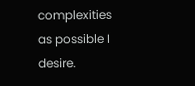complexities as possible I desire.